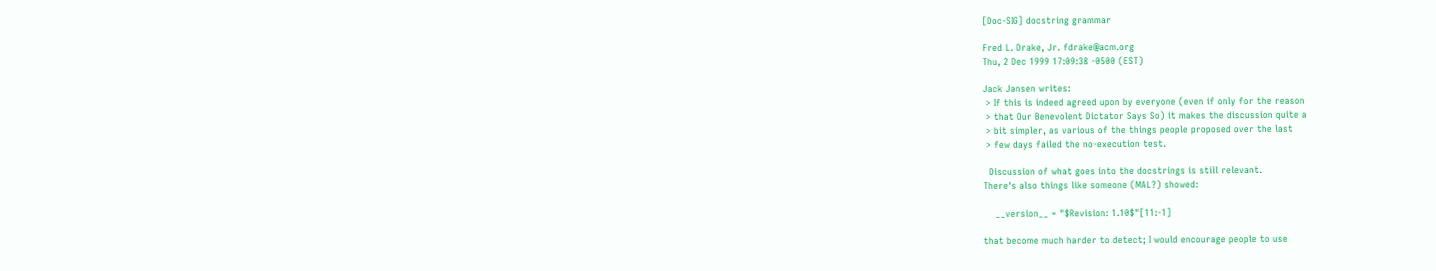[Doc-SIG] docstring grammar

Fred L. Drake, Jr. fdrake@acm.org
Thu, 2 Dec 1999 17:09:38 -0500 (EST)

Jack Jansen writes:
 > If this is indeed agreed upon by everyone (even if only for the reason
 > that Our Benevolent Dictator Says So) it makes the discussion quite a
 > bit simpler, as various of the things people proposed over the last
 > few days failed the no-execution test.

  Discussion of what goes into the docstrings is still relevant.
There's also things like someone (MAL?) showed:

    __version__ = "$Revision: 1.10$"[11:-1]

that become much harder to detect; I would encourage people to use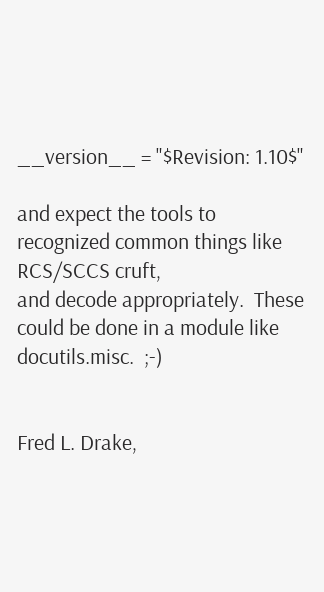__version__ = "$Revision: 1.10$"

and expect the tools to recognized common things like RCS/SCCS cruft,
and decode appropriately.  These could be done in a module like
docutils.misc.  ;-)


Fred L. Drake,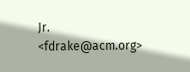Jr.       <fdrake@acm.org>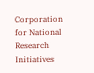Corporation for National Research Initiatives